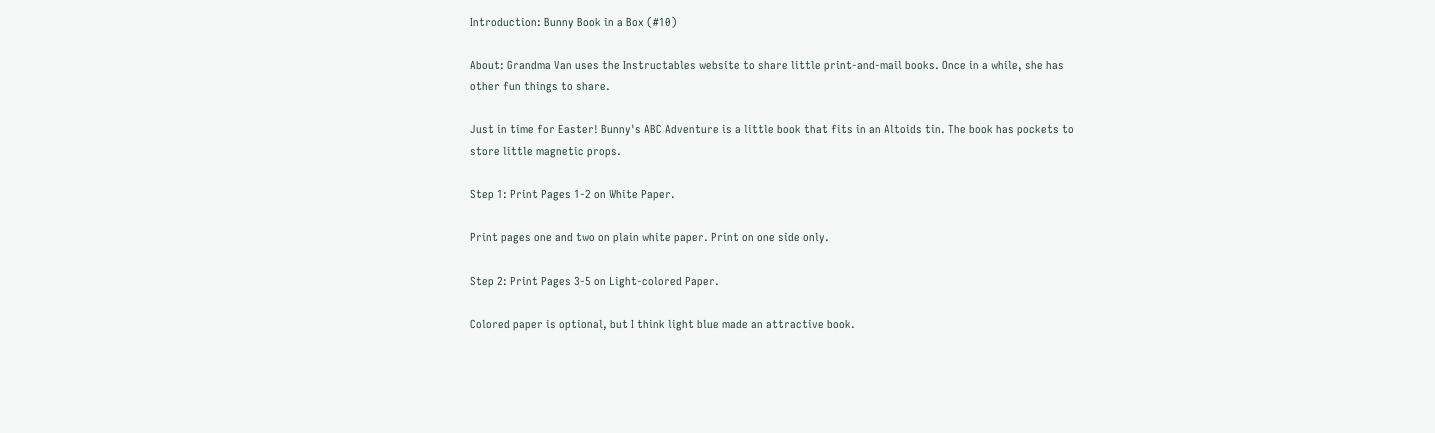Introduction: Bunny Book in a Box (#10)

About: Grandma Van uses the Instructables website to share little print-and-mail books. Once in a while, she has other fun things to share.

Just in time for Easter! Bunny's ABC Adventure is a little book that fits in an Altoids tin. The book has pockets to store little magnetic props.

Step 1: Print Pages 1-2 on White Paper.

Print pages one and two on plain white paper. Print on one side only.

Step 2: Print Pages 3-5 on Light-colored Paper.

Colored paper is optional, but I think light blue made an attractive book.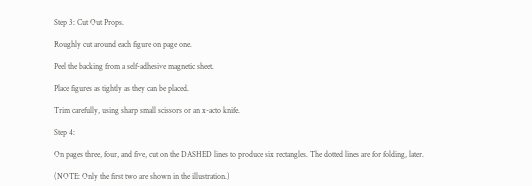Step 3: Cut Out Props.

Roughly cut around each figure on page one.

Peel the backing from a self-adhesive magnetic sheet.

Place figures as tightly as they can be placed.

Trim carefully, using sharp small scissors or an x-acto knife.

Step 4:

On pages three, four, and five, cut on the DASHED lines to produce six rectangles. The dotted lines are for folding, later.

(NOTE: Only the first two are shown in the illustration.)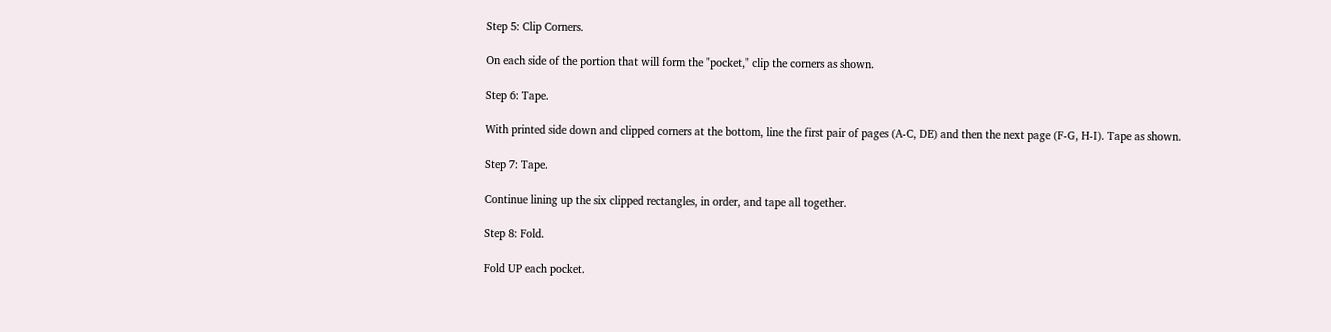Step 5: Clip Corners.

On each side of the portion that will form the "pocket," clip the corners as shown.

Step 6: Tape.

With printed side down and clipped corners at the bottom, line the first pair of pages (A-C, DE) and then the next page (F-G, H-I). Tape as shown.

Step 7: Tape.

Continue lining up the six clipped rectangles, in order, and tape all together.

Step 8: Fold.

Fold UP each pocket.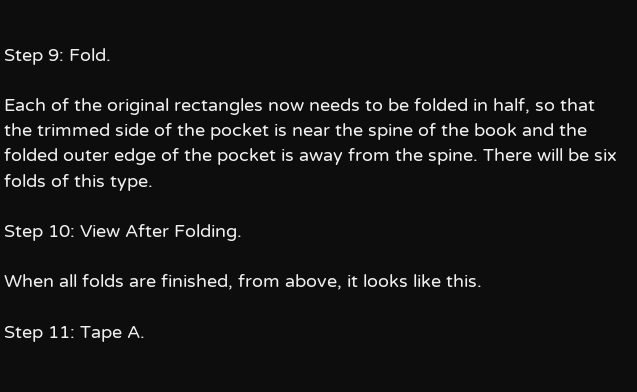Step 9: Fold.

Each of the original rectangles now needs to be folded in half, so that the trimmed side of the pocket is near the spine of the book and the folded outer edge of the pocket is away from the spine. There will be six folds of this type.

Step 10: View After Folding.

When all folds are finished, from above, it looks like this.

Step 11: Tape A.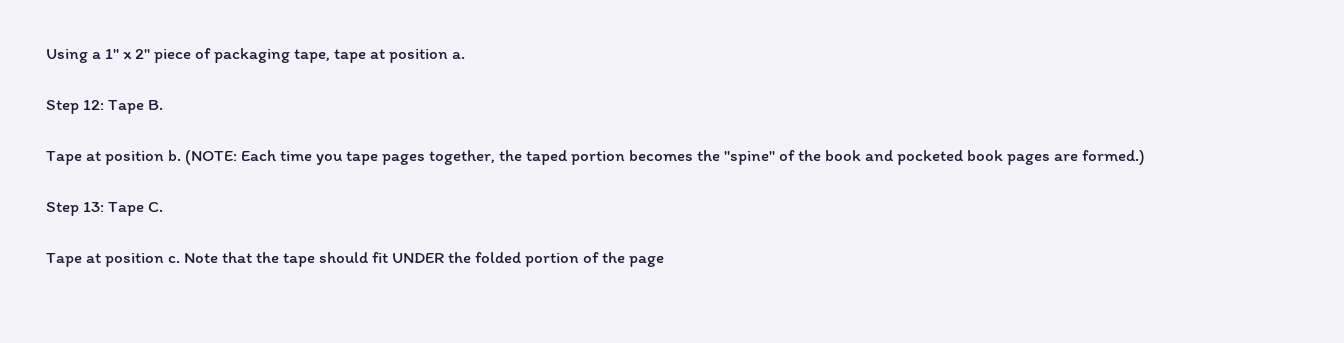Using a 1" x 2" piece of packaging tape, tape at position a.

Step 12: Tape B.

Tape at position b. (NOTE: Each time you tape pages together, the taped portion becomes the "spine" of the book and pocketed book pages are formed.)

Step 13: Tape C.

Tape at position c. Note that the tape should fit UNDER the folded portion of the page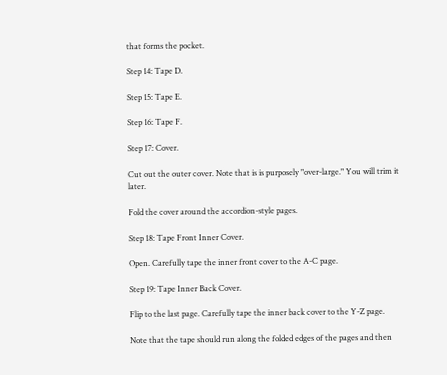that forms the pocket.

Step 14: Tape D.

Step 15: Tape E.

Step 16: Tape F.

Step 17: Cover.

Cut out the outer cover. Note that is is purposely "over-large." You will trim it later.

Fold the cover around the accordion-style pages.

Step 18: Tape Front Inner Cover.

Open. Carefully tape the inner front cover to the A-C page.

Step 19: Tape Inner Back Cover.

Flip to the last page. Carefully tape the inner back cover to the Y-Z page.

Note that the tape should run along the folded edges of the pages and then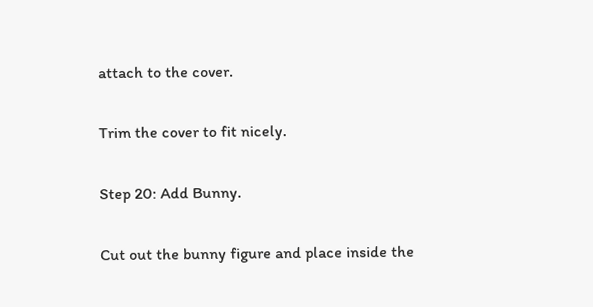attach to the cover.

Trim the cover to fit nicely.

Step 20: Add Bunny.

Cut out the bunny figure and place inside the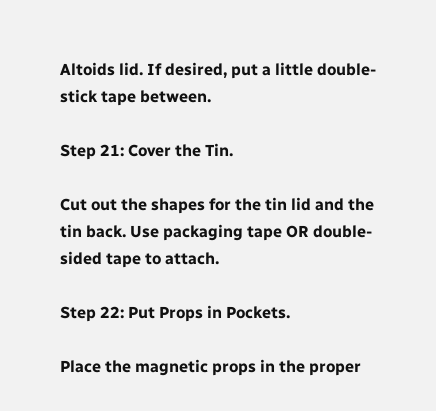Altoids lid. If desired, put a little double-stick tape between.

Step 21: Cover the Tin.

Cut out the shapes for the tin lid and the tin back. Use packaging tape OR double-sided tape to attach.

Step 22: Put Props in Pockets.

Place the magnetic props in the proper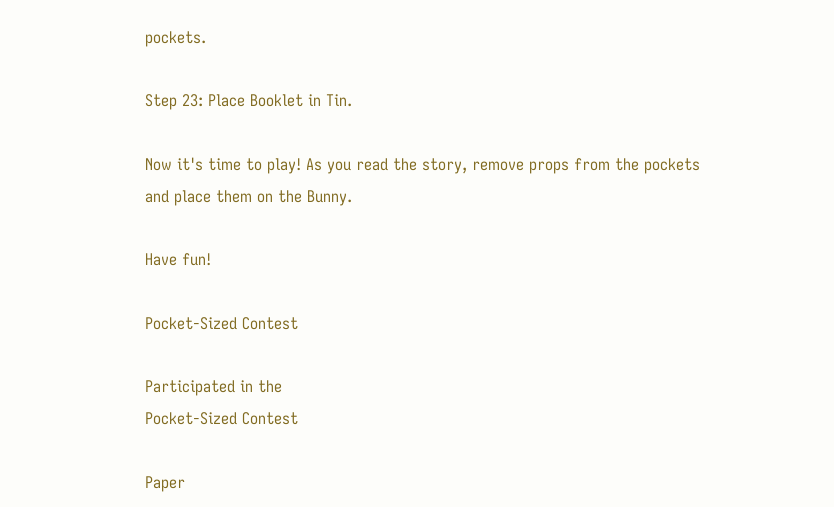pockets.

Step 23: Place Booklet in Tin.

Now it's time to play! As you read the story, remove props from the pockets and place them on the Bunny.

Have fun!

Pocket-Sized Contest

Participated in the
Pocket-Sized Contest

Paper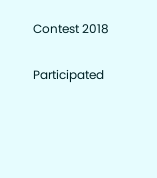Contest 2018

Participated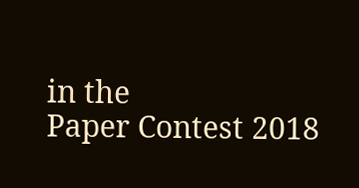in the
Paper Contest 2018